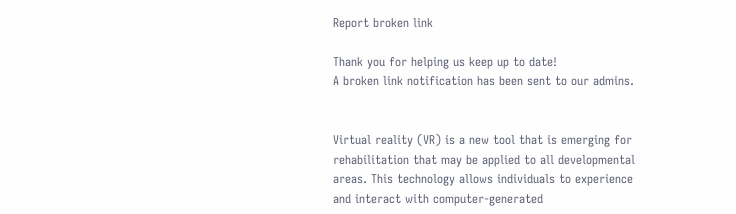Report broken link

Thank you for helping us keep up to date!
A broken link notification has been sent to our admins.


Virtual reality (VR) is a new tool that is emerging for rehabilitation that may be applied to all developmental areas. This technology allows individuals to experience and interact with computer-generated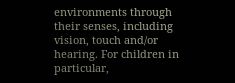environments through their senses, including vision, touch and/or hearing. For children in particular,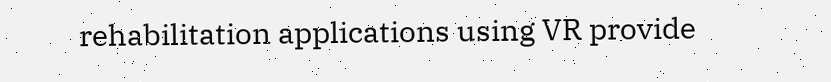rehabilitation applications using VR provide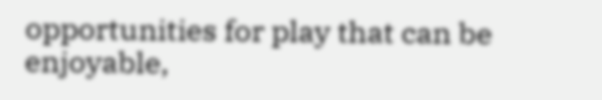opportunities for play that can be enjoyable,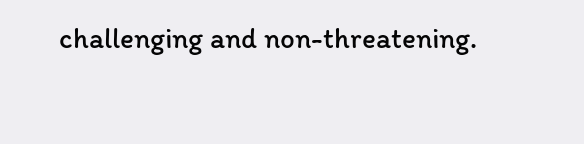challenging and non-threatening.